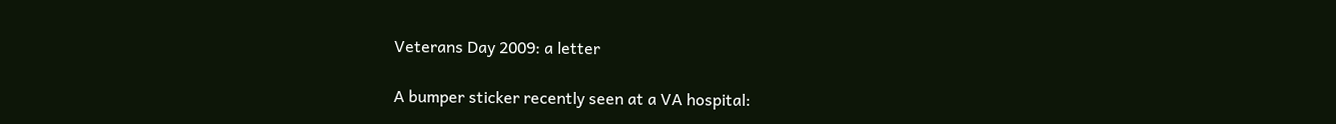Veterans Day 2009: a letter

A bumper sticker recently seen at a VA hospital: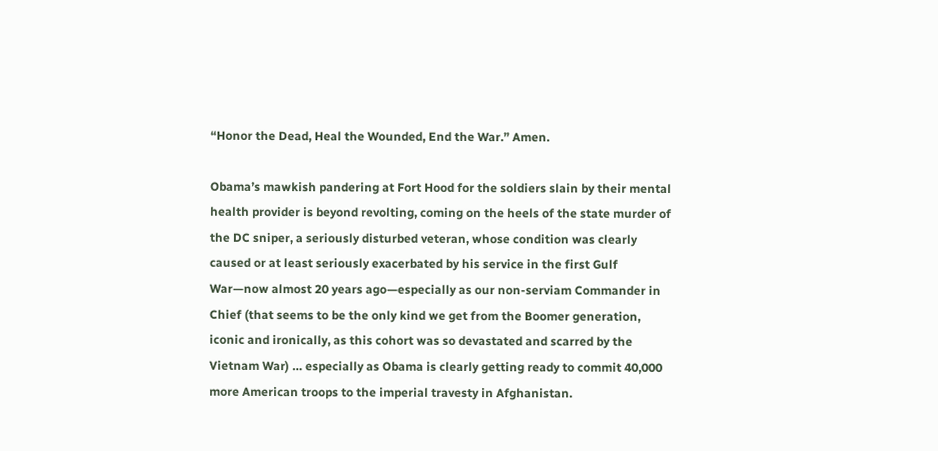“Honor the Dead, Heal the Wounded, End the War.” Amen.

Obama’s mawkish pandering at Fort Hood for the soldiers slain by their mental health provider is beyond revolting, coming on the heels of the state murder of the DC sniper, a seriously disturbed veteran, whose condition was clearly caused or at least seriously exacerbated by his service in the first Gulf War—now almost 20 years ago—especially as our non-serviam Commander in Chief (that seems to be the only kind we get from the Boomer generation, iconic and ironically, as this cohort was so devastated and scarred by the Vietnam War) … especially as Obama is clearly getting ready to commit 40,000 more American troops to the imperial travesty in Afghanistan.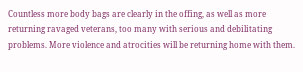Countless more body bags are clearly in the offing, as well as more returning ravaged veterans, too many with serious and debilitating problems. More violence and atrocities will be returning home with them.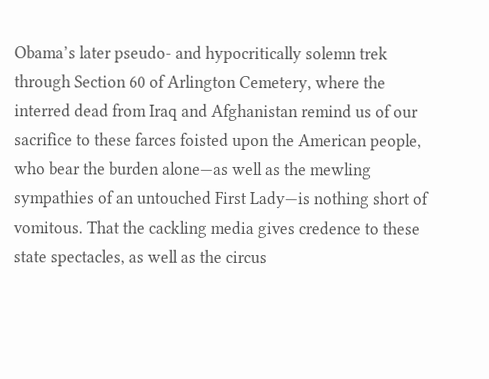Obama’s later pseudo- and hypocritically solemn trek through Section 60 of Arlington Cemetery, where the interred dead from Iraq and Afghanistan remind us of our sacrifice to these farces foisted upon the American people, who bear the burden alone—as well as the mewling sympathies of an untouched First Lady—is nothing short of vomitous. That the cackling media gives credence to these state spectacles, as well as the circus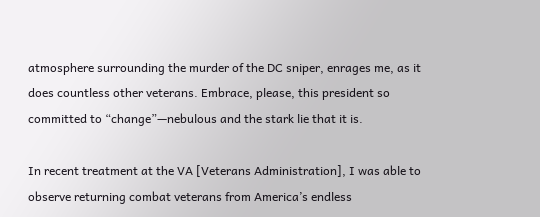atmosphere surrounding the murder of the DC sniper, enrages me, as it does countless other veterans. Embrace, please, this president so committed to “change”—nebulous and the stark lie that it is.

In recent treatment at the VA [Veterans Administration], I was able to observe returning combat veterans from America’s endless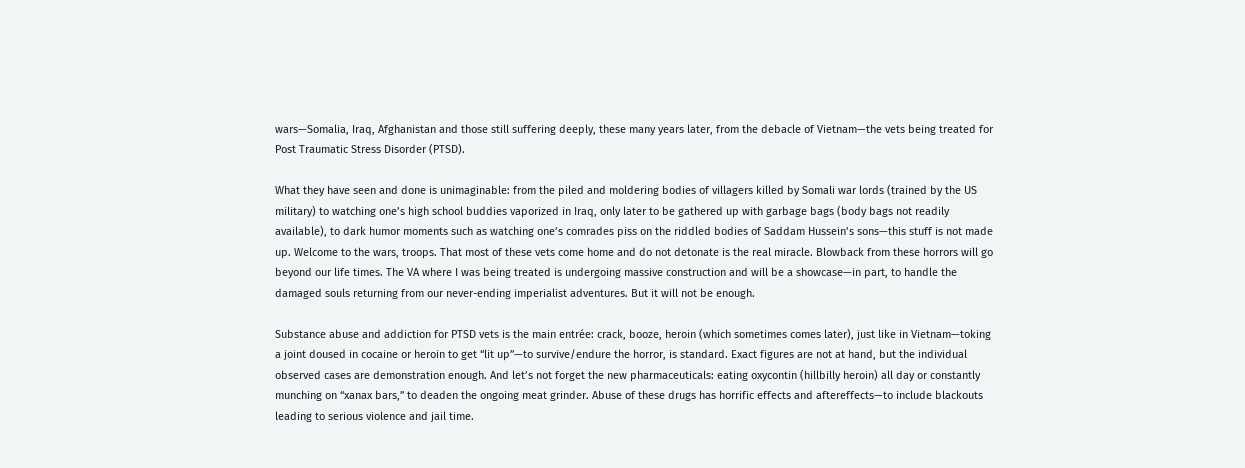wars—Somalia, Iraq, Afghanistan and those still suffering deeply, these many years later, from the debacle of Vietnam—the vets being treated for Post Traumatic Stress Disorder (PTSD).

What they have seen and done is unimaginable: from the piled and moldering bodies of villagers killed by Somali war lords (trained by the US military) to watching one’s high school buddies vaporized in Iraq, only later to be gathered up with garbage bags (body bags not readily available), to dark humor moments such as watching one’s comrades piss on the riddled bodies of Saddam Hussein’s sons—this stuff is not made up. Welcome to the wars, troops. That most of these vets come home and do not detonate is the real miracle. Blowback from these horrors will go beyond our life times. The VA where I was being treated is undergoing massive construction and will be a showcase—in part, to handle the damaged souls returning from our never-ending imperialist adventures. But it will not be enough.

Substance abuse and addiction for PTSD vets is the main entrée: crack, booze, heroin (which sometimes comes later), just like in Vietnam—toking a joint doused in cocaine or heroin to get “lit up”—to survive/endure the horror, is standard. Exact figures are not at hand, but the individual observed cases are demonstration enough. And let’s not forget the new pharmaceuticals: eating oxycontin (hillbilly heroin) all day or constantly munching on “xanax bars,” to deaden the ongoing meat grinder. Abuse of these drugs has horrific effects and aftereffects—to include blackouts leading to serious violence and jail time.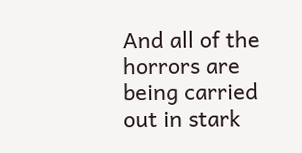And all of the horrors are being carried out in stark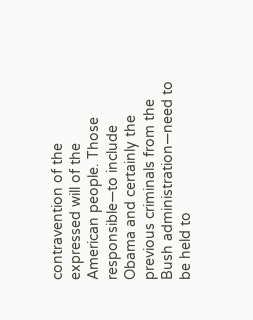contravention of the expressed will of the American people. Those responsible—to include Obama and certainly the previous criminals from the Bush administration—need to be held to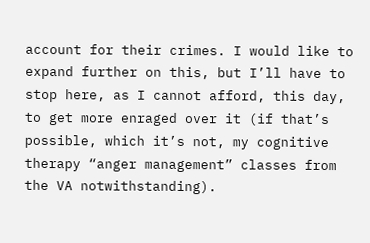account for their crimes. I would like to expand further on this, but I’ll have to stop here, as I cannot afford, this day, to get more enraged over it (if that’s possible, which it’s not, my cognitive therapy “anger management” classes from the VA notwithstanding).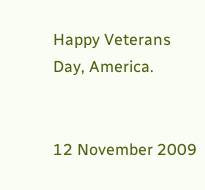Happy Veterans Day, America.


12 November 2009